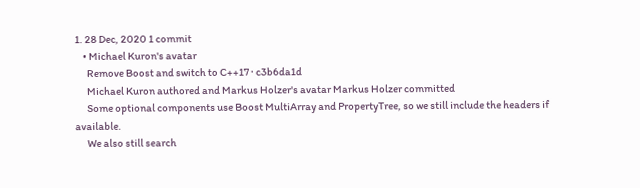1. 28 Dec, 2020 1 commit
    • Michael Kuron's avatar
      Remove Boost and switch to C++17 · c3b6da1d
      Michael Kuron authored and Markus Holzer's avatar Markus Holzer committed
      Some optional components use Boost MultiArray and PropertyTree, so we still include the headers if available.
      We also still search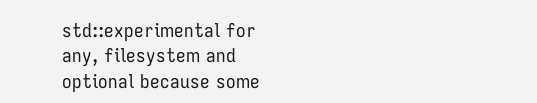std::experimental for any, filesystem and optional because some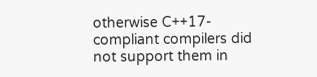otherwise C++17-compliant compilers did not support them in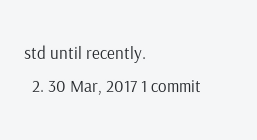std until recently.
  2. 30 Mar, 2017 1 commit